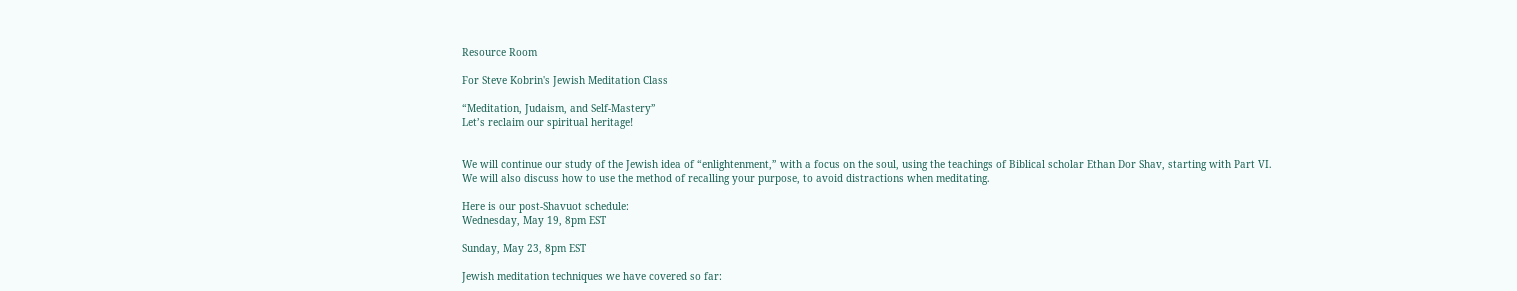Resource Room

For Steve Kobrin's Jewish Meditation Class

“Meditation, Judaism, and Self-Mastery”
Let’s reclaim our spiritual heritage!


We will continue our study of the Jewish idea of “enlightenment,” with a focus on the soul, using the teachings of Biblical scholar Ethan Dor Shav, starting with Part VI.
We will also discuss how to use the method of recalling your purpose, to avoid distractions when meditating.

Here is our post-Shavuot schedule:
Wednesday, May 19, 8pm EST

Sunday, May 23, 8pm EST

Jewish meditation techniques we have covered so far: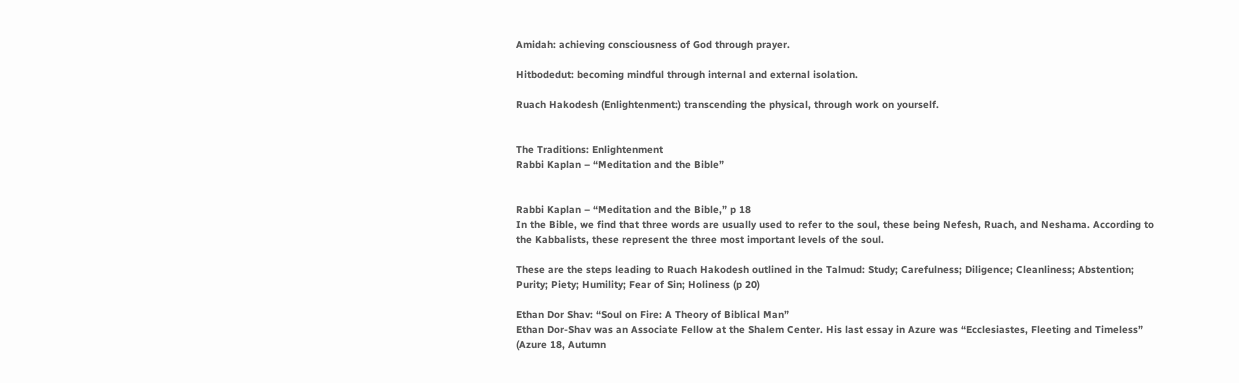Amidah: achieving consciousness of God through prayer.

Hitbodedut: becoming mindful through internal and external isolation.

Ruach Hakodesh (Enlightenment:) transcending the physical, through work on yourself.


The Traditions: Enlightenment
Rabbi Kaplan – “Meditation and the Bible”


Rabbi Kaplan – “Meditation and the Bible,” p 18
In the Bible, we find that three words are usually used to refer to the soul, these being Nefesh, Ruach, and Neshama. According to the Kabbalists, these represent the three most important levels of the soul.

These are the steps leading to Ruach Hakodesh outlined in the Talmud: Study; Carefulness; Diligence; Cleanliness; Abstention; Purity; Piety; Humility; Fear of Sin; Holiness (p 20)

Ethan Dor Shav: “Soul on Fire: A Theory of Biblical Man”
Ethan Dor-Shav was an Associate Fellow at the Shalem Center. His last essay in Azure was “Ecclesiastes, Fleeting and Timeless” (Azure 18, Autumn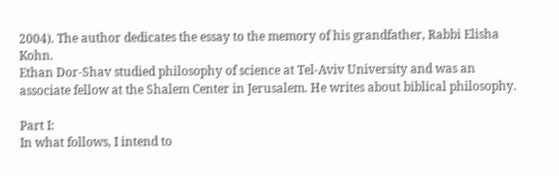2004). The author dedicates the essay to the memory of his grandfather, Rabbi Elisha Kohn.
Ethan Dor-Shav studied philosophy of science at Tel-Aviv University and was an associate fellow at the Shalem Center in Jerusalem. He writes about biblical philosophy.

Part I:
In what follows, I intend to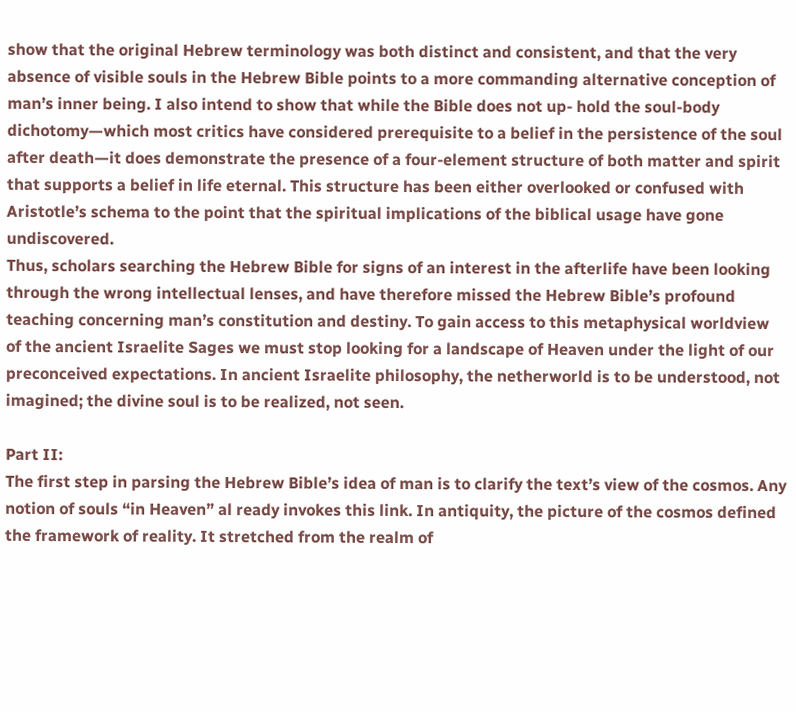show that the original Hebrew terminology was both distinct and consistent, and that the very absence of visible souls in the Hebrew Bible points to a more commanding alternative conception of man’s inner being. I also intend to show that while the Bible does not up- hold the soul-body dichotomy—which most critics have considered prerequisite to a belief in the persistence of the soul after death—it does demonstrate the presence of a four-element structure of both matter and spirit that supports a belief in life eternal. This structure has been either overlooked or confused with Aristotle’s schema to the point that the spiritual implications of the biblical usage have gone undiscovered.
Thus, scholars searching the Hebrew Bible for signs of an interest in the afterlife have been looking through the wrong intellectual lenses, and have therefore missed the Hebrew Bible’s profound teaching concerning man’s constitution and destiny. To gain access to this metaphysical worldview of the ancient Israelite Sages we must stop looking for a landscape of Heaven under the light of our preconceived expectations. In ancient Israelite philosophy, the netherworld is to be understood, not imagined; the divine soul is to be realized, not seen.

Part II:
The first step in parsing the Hebrew Bible’s idea of man is to clarify the text’s view of the cosmos. Any notion of souls “in Heaven” al ready invokes this link. In antiquity, the picture of the cosmos defined the framework of reality. It stretched from the realm of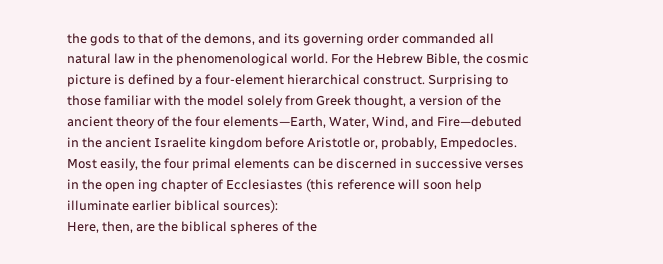the gods to that of the demons, and its governing order commanded all natural law in the phenomenological world. For the Hebrew Bible, the cosmic picture is defined by a four-element hierarchical construct. Surprising to those familiar with the model solely from Greek thought, a version of the ancient theory of the four elements—Earth, Water, Wind, and Fire—debuted in the ancient Israelite kingdom before Aristotle or, probably, Empedocles. Most easily, the four primal elements can be discerned in successive verses in the open ing chapter of Ecclesiastes (this reference will soon help illuminate earlier biblical sources):
Here, then, are the biblical spheres of the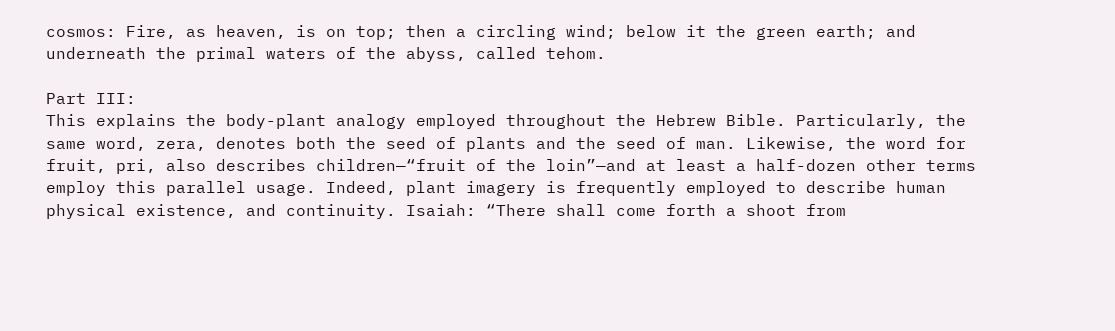cosmos: Fire, as heaven, is on top; then a circling wind; below it the green earth; and underneath the primal waters of the abyss, called tehom.

Part III:
This explains the body-plant analogy employed throughout the Hebrew Bible. Particularly, the same word, zera, denotes both the seed of plants and the seed of man. Likewise, the word for fruit, pri, also describes children—“fruit of the loin”—and at least a half-dozen other terms employ this parallel usage. Indeed, plant imagery is frequently employed to describe human physical existence, and continuity. Isaiah: “There shall come forth a shoot from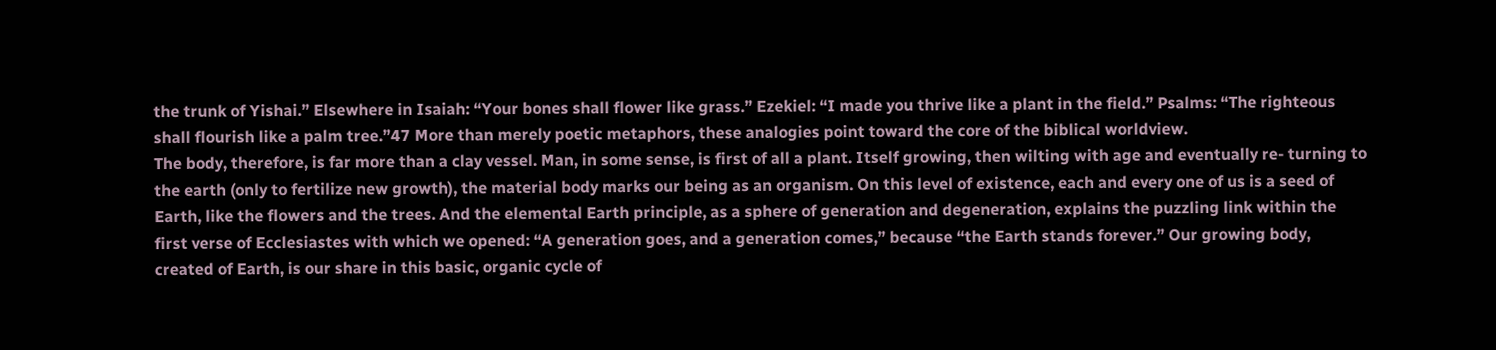the trunk of Yishai.” Elsewhere in Isaiah: “Your bones shall flower like grass.” Ezekiel: “I made you thrive like a plant in the field.” Psalms: “The righteous shall flourish like a palm tree.”47 More than merely poetic metaphors, these analogies point toward the core of the biblical worldview.
The body, therefore, is far more than a clay vessel. Man, in some sense, is first of all a plant. Itself growing, then wilting with age and eventually re- turning to the earth (only to fertilize new growth), the material body marks our being as an organism. On this level of existence, each and every one of us is a seed of Earth, like the flowers and the trees. And the elemental Earth principle, as a sphere of generation and degeneration, explains the puzzling link within the first verse of Ecclesiastes with which we opened: “A generation goes, and a generation comes,” because “the Earth stands forever.” Our growing body, created of Earth, is our share in this basic, organic cycle of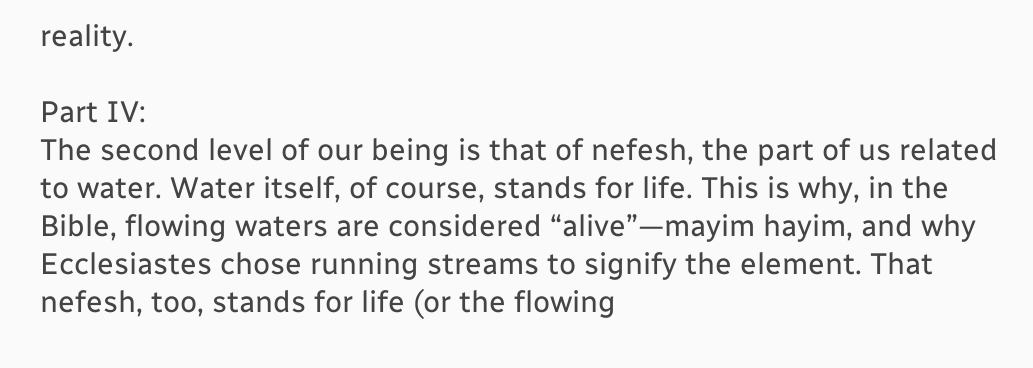reality.

Part IV:
The second level of our being is that of nefesh, the part of us related to water. Water itself, of course, stands for life. This is why, in the Bible, flowing waters are considered “alive”—mayim hayim, and why Ecclesiastes chose running streams to signify the element. That nefesh, too, stands for life (or the flowing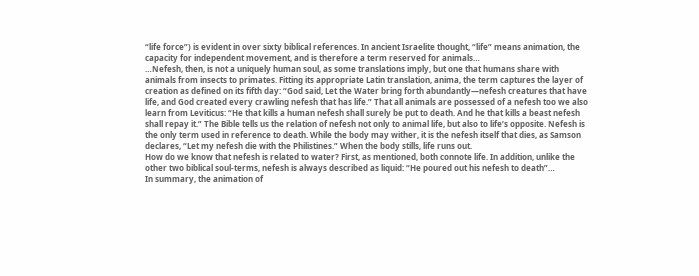“life force”) is evident in over sixty biblical references. In ancient Israelite thought, “life” means animation, the capacity for independent movement, and is therefore a term reserved for animals…
…Nefesh, then, is not a uniquely human soul, as some translations imply, but one that humans share with animals from insects to primates. Fitting its appropriate Latin translation, anima, the term captures the layer of creation as defined on its fifth day: “God said, Let the Water bring forth abundantly—nefesh creatures that have life, and God created every crawling nefesh that has life.” That all animals are possessed of a nefesh too we also learn from Leviticus: “He that kills a human nefesh shall surely be put to death. And he that kills a beast nefesh shall repay it.” The Bible tells us the relation of nefesh not only to animal life, but also to life’s opposite. Nefesh is the only term used in reference to death. While the body may wither, it is the nefesh itself that dies, as Samson declares, “Let my nefesh die with the Philistines.” When the body stills, life runs out.
How do we know that nefesh is related to water? First, as mentioned, both connote life. In addition, unlike the other two biblical soul-terms, nefesh is always described as liquid: “He poured out his nefesh to death”…
In summary, the animation of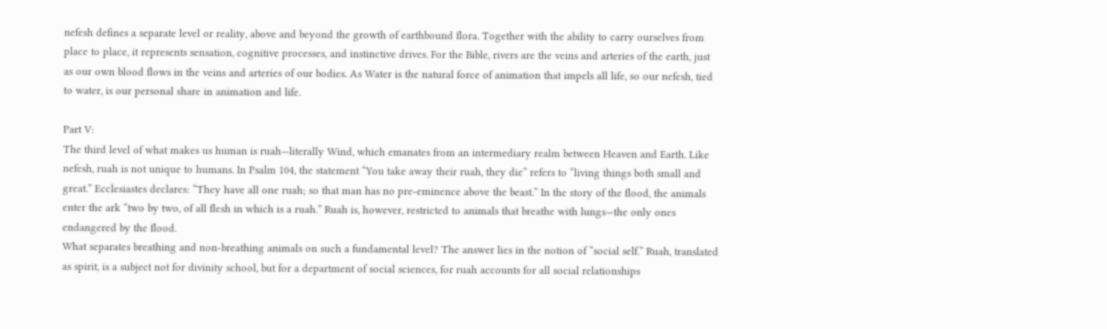nefesh defines a separate level or reality, above and beyond the growth of earthbound flora. Together with the ability to carry ourselves from place to place, it represents sensation, cognitive processes, and instinctive drives. For the Bible, rivers are the veins and arteries of the earth, just as our own blood flows in the veins and arteries of our bodies. As Water is the natural force of animation that impels all life, so our nefesh, tied to water, is our personal share in animation and life.

Part V:
The third level of what makes us human is ruah—literally Wind, which emanates from an intermediary realm between Heaven and Earth. Like nefesh, ruah is not unique to humans. In Psalm 104, the statement “You take away their ruah, they die” refers to “living things both small and great.” Ecclesiastes declares: “They have all one ruah; so that man has no pre-eminence above the beast.” In the story of the flood, the animals enter the ark “two by two, of all flesh in which is a ruah.” Ruah is, however, restricted to animals that breathe with lungs—the only ones endangered by the flood.
What separates breathing and non-breathing animals on such a fundamental level? The answer lies in the notion of “social self.” Ruah, translated as spirit, is a subject not for divinity school, but for a department of social sciences, for ruah accounts for all social relationships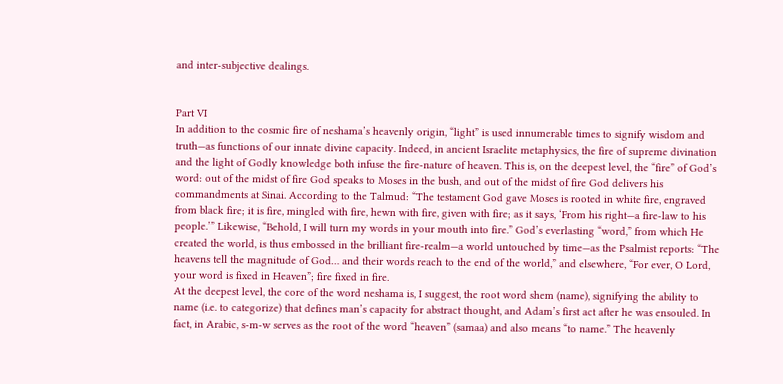and inter-subjective dealings.


Part VI
In addition to the cosmic fire of neshama’s heavenly origin, “light” is used innumerable times to signify wisdom and truth—as functions of our innate divine capacity. Indeed, in ancient Israelite metaphysics, the fire of supreme divination and the light of Godly knowledge both infuse the fire-nature of heaven. This is, on the deepest level, the “fire” of God’s word: out of the midst of fire God speaks to Moses in the bush, and out of the midst of fire God delivers his commandments at Sinai. According to the Talmud: “The testament God gave Moses is rooted in white fire, engraved from black fire; it is fire, mingled with fire, hewn with fire, given with fire; as it says, ‘From his right—a fire-law to his people.’” Likewise, “Behold, I will turn my words in your mouth into fire.” God’s everlasting “word,” from which He created the world, is thus embossed in the brilliant fire-realm—a world untouched by time—as the Psalmist reports: “The heavens tell the magnitude of God… and their words reach to the end of the world,” and elsewhere, “For ever, O Lord, your word is fixed in Heaven”; fire fixed in fire.
At the deepest level, the core of the word neshama is, I suggest, the root word shem (name), signifying the ability to name (i.e. to categorize) that defines man’s capacity for abstract thought, and Adam’s first act after he was ensouled. In fact, in Arabic, s-m-w serves as the root of the word “heaven” (samaa) and also means “to name.” The heavenly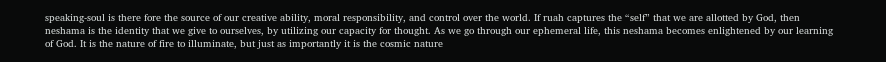speaking-soul is there fore the source of our creative ability, moral responsibility, and control over the world. If ruah captures the “self” that we are allotted by God, then neshama is the identity that we give to ourselves, by utilizing our capacity for thought. As we go through our ephemeral life, this neshama becomes enlightened by our learning of God. It is the nature of fire to illuminate, but just as importantly it is the cosmic nature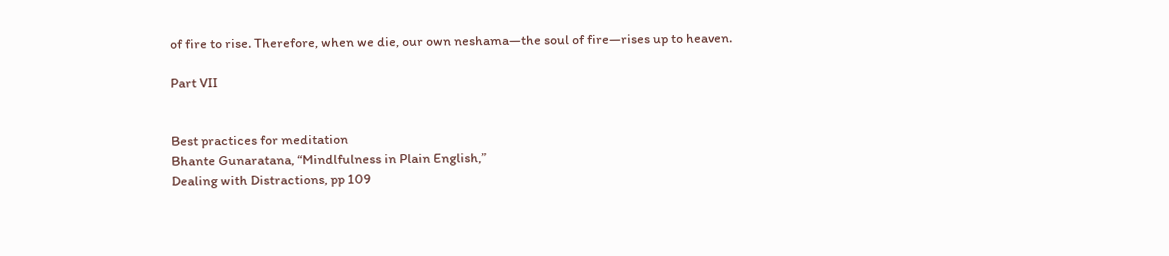of fire to rise. Therefore, when we die, our own neshama—the soul of fire—rises up to heaven.

Part VII


Best practices for meditation
Bhante Gunaratana, “Mindlfulness in Plain English,”
Dealing with Distractions, pp 109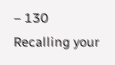– 130
Recalling your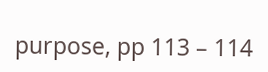purpose, pp 113 – 114